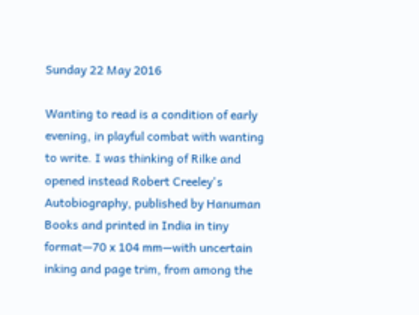Sunday 22 May 2016

Wanting to read is a condition of early evening, in playful combat with wanting to write. I was thinking of Rilke and opened instead Robert Creeley's Autobiography, published by Hanuman Books and printed in India in tiny format—70 x 104 mm—with uncertain inking and page trim, from among the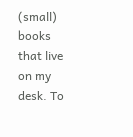(small) books that live on my desk. To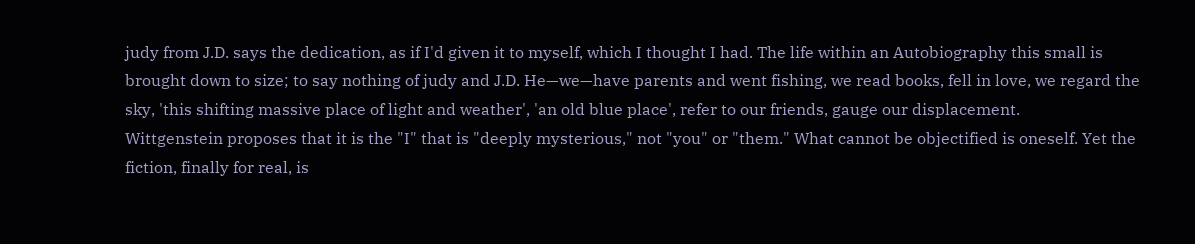judy from J.D. says the dedication, as if I'd given it to myself, which I thought I had. The life within an Autobiography this small is brought down to size; to say nothing of judy and J.D. He—we—have parents and went fishing, we read books, fell in love, we regard the sky, 'this shifting massive place of light and weather', 'an old blue place', refer to our friends, gauge our displacement.
Wittgenstein proposes that it is the "I" that is "deeply mysterious," not "you" or "them." What cannot be objectified is oneself. Yet the fiction, finally for real, is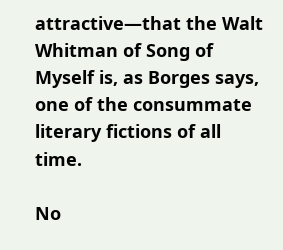attractive—that the Walt Whitman of Song of Myself is, as Borges says, one of the consummate literary fictions of all time.

No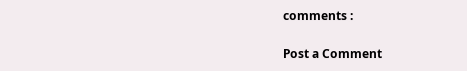comments :

Post a Comment